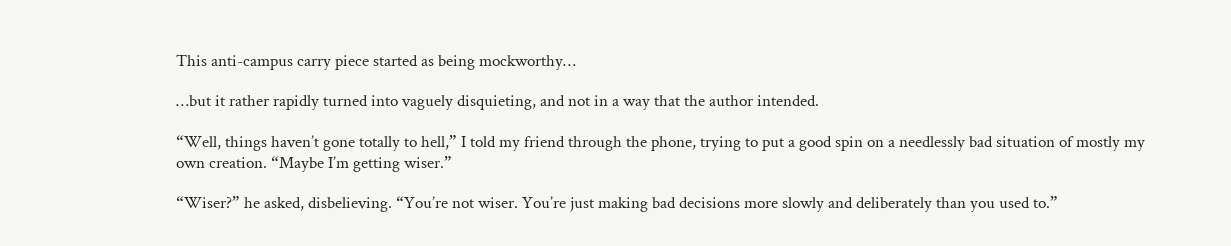This anti-campus carry piece started as being mockworthy…

…but it rather rapidly turned into vaguely disquieting, and not in a way that the author intended.

“Well, things haven’t gone totally to hell,” I told my friend through the phone, trying to put a good spin on a needlessly bad situation of mostly my own creation. “Maybe I’m getting wiser.”

“Wiser?” he asked, disbelieving. “You’re not wiser. You’re just making bad decisions more slowly and deliberately than you used to.”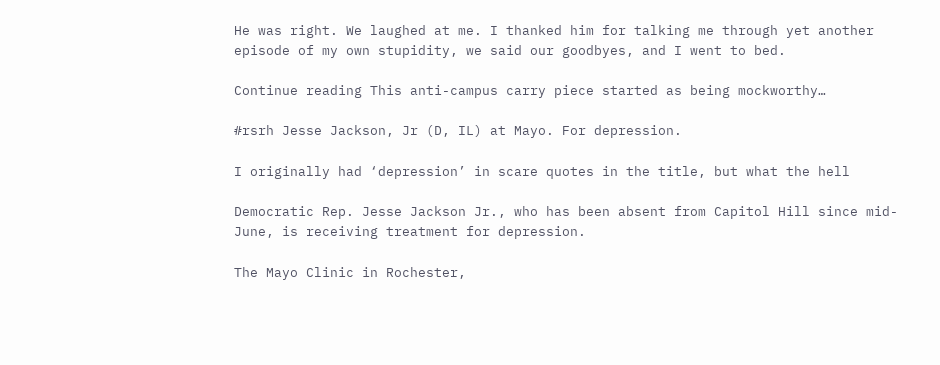He was right. We laughed at me. I thanked him for talking me through yet another episode of my own stupidity, we said our goodbyes, and I went to bed.

Continue reading This anti-campus carry piece started as being mockworthy…

#rsrh Jesse Jackson, Jr (D, IL) at Mayo. For depression.

I originally had ‘depression’ in scare quotes in the title, but what the hell

Democratic Rep. Jesse Jackson Jr., who has been absent from Capitol Hill since mid-June, is receiving treatment for depression.

The Mayo Clinic in Rochester,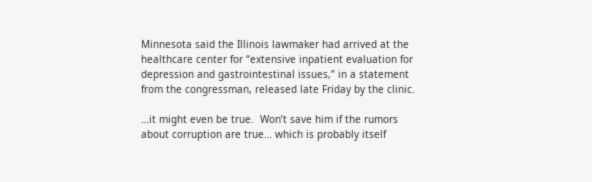Minnesota said the Illinois lawmaker had arrived at the healthcare center for “extensive inpatient evaluation for depression and gastrointestinal issues,” in a statement from the congressman, released late Friday by the clinic.

…it might even be true.  Won’t save him if the rumors about corruption are true… which is probably itself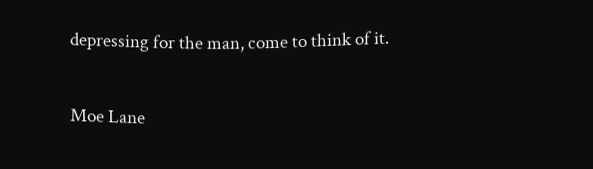depressing for the man, come to think of it.

Moe Lane